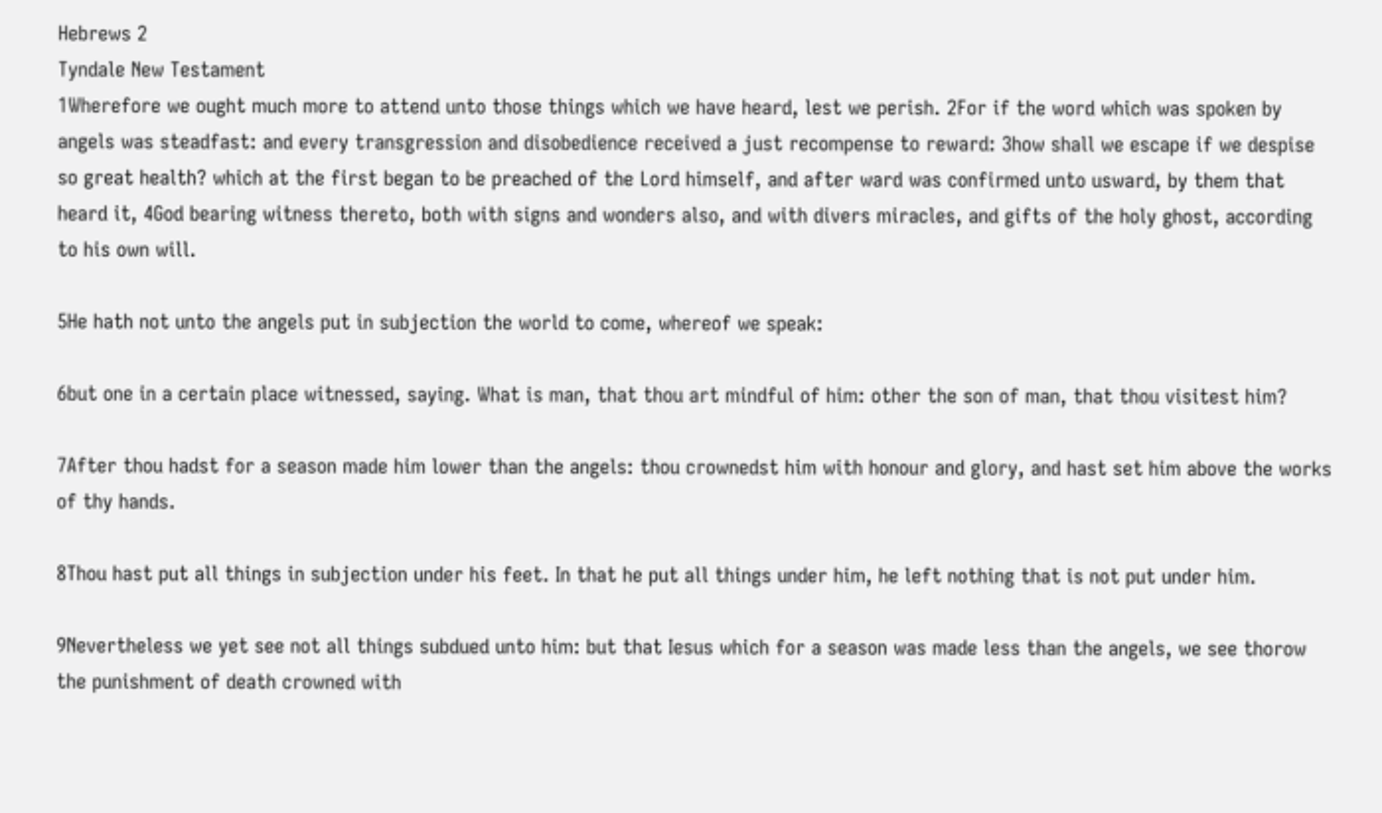Hebrews 2
Tyndale New Testament
1Wherefore we ought much more to attend unto those things which we have heard, lest we perish. 2For if the word which was spoken by angels was steadfast: and every transgression and disobedience received a just recompense to reward: 3how shall we escape if we despise so great health? which at the first began to be preached of the Lord himself, and after ward was confirmed unto usward, by them that heard it, 4God bearing witness thereto, both with signs and wonders also, and with divers miracles, and gifts of the holy ghost, according to his own will.

5He hath not unto the angels put in subjection the world to come, whereof we speak:

6but one in a certain place witnessed, saying. What is man, that thou art mindful of him: other the son of man, that thou visitest him?

7After thou hadst for a season made him lower than the angels: thou crownedst him with honour and glory, and hast set him above the works of thy hands.

8Thou hast put all things in subjection under his feet. In that he put all things under him, he left nothing that is not put under him.

9Nevertheless we yet see not all things subdued unto him: but that Iesus which for a season was made less than the angels, we see thorow the punishment of death crowned with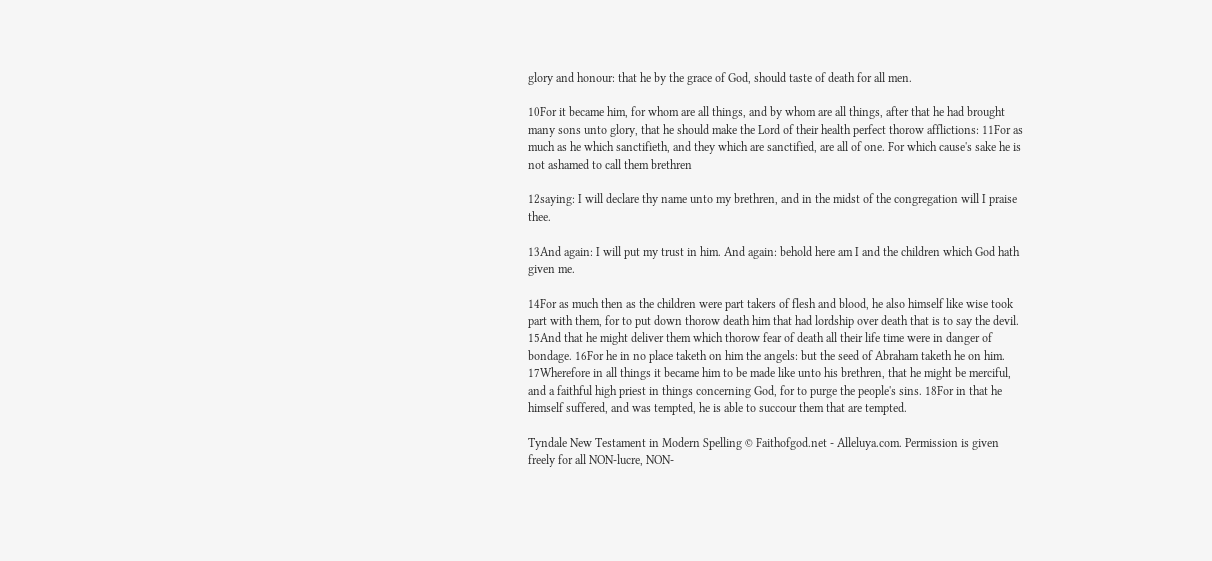glory and honour: that he by the grace of God, should taste of death for all men.

10For it became him, for whom are all things, and by whom are all things, after that he had brought many sons unto glory, that he should make the Lord of their health perfect thorow afflictions: 11For as much as he which sanctifieth, and they which are sanctified, are all of one. For which cause's sake he is not ashamed to call them brethren

12saying: I will declare thy name unto my brethren, and in the midst of the congregation will I praise thee.

13And again: I will put my trust in him. And again: behold here am I and the children which God hath given me.

14For as much then as the children were part takers of flesh and blood, he also himself like wise took part with them, for to put down thorow death him that had lordship over death that is to say the devil. 15And that he might deliver them which thorow fear of death all their life time were in danger of bondage. 16For he in no place taketh on him the angels: but the seed of Abraham taketh he on him. 17Wherefore in all things it became him to be made like unto his brethren, that he might be merciful, and a faithful high priest in things concerning God, for to purge the people's sins. 18For in that he himself suffered, and was tempted, he is able to succour them that are tempted.

Tyndale New Testament in Modern Spelling © Faithofgod.net - Alleluya.com. Permission is given freely for all NON-lucre, NON-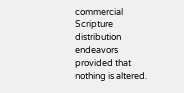commercial Scripture distribution endeavors provided that nothing is altered.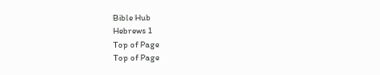Bible Hub
Hebrews 1
Top of Page
Top of Page